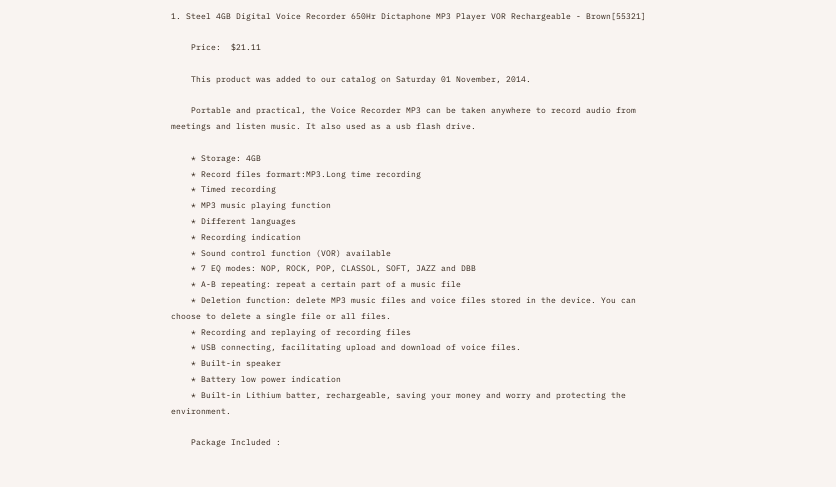1. Steel 4GB Digital Voice Recorder 650Hr Dictaphone MP3 Player VOR Rechargeable - Brown[55321]

    Price:  $21.11

    This product was added to our catalog on Saturday 01 November, 2014.

    Portable and practical, the Voice Recorder MP3 can be taken anywhere to record audio from meetings and listen music. It also used as a usb flash drive.

    * Storage: 4GB
    * Record files formart:MP3.Long time recording
    * Timed recording
    * MP3 music playing function
    * Different languages
    * Recording indication
    * Sound control function (VOR) available
    * 7 EQ modes: NOP, ROCK, POP, CLASSOL, SOFT, JAZZ and DBB
    * A-B repeating: repeat a certain part of a music file
    * Deletion function: delete MP3 music files and voice files stored in the device. You can choose to delete a single file or all files.
    * Recording and replaying of recording files
    * USB connecting, facilitating upload and download of voice files.
    * Built-in speaker
    * Battery low power indication
    * Built-in Lithium batter, rechargeable, saving your money and worry and protecting the environment.

    Package Included :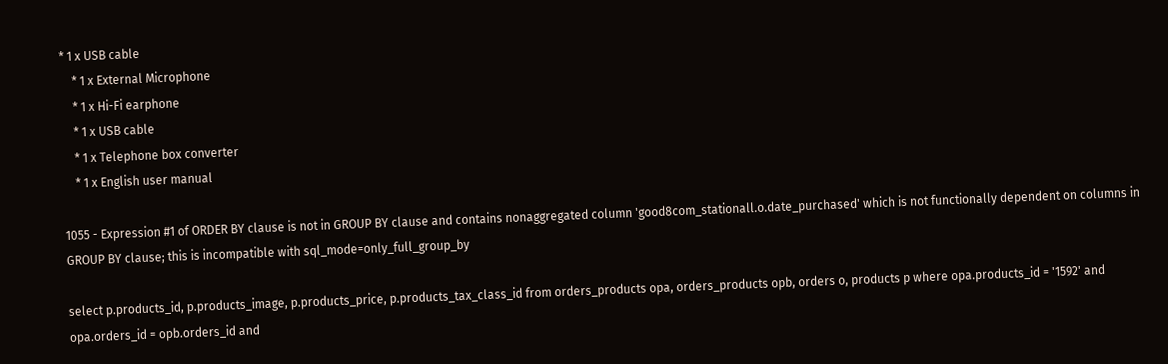* 1 x USB cable
    * 1 x External Microphone
    * 1 x Hi-Fi earphone
    * 1 x USB cable
    * 1 x Telephone box converter
    * 1 x English user manual

1055 - Expression #1 of ORDER BY clause is not in GROUP BY clause and contains nonaggregated column 'good8com_stationall.o.date_purchased' which is not functionally dependent on columns in GROUP BY clause; this is incompatible with sql_mode=only_full_group_by

select p.products_id, p.products_image, p.products_price, p.products_tax_class_id from orders_products opa, orders_products opb, orders o, products p where opa.products_id = '1592' and opa.orders_id = opb.orders_id and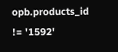opb.products_id != '1592'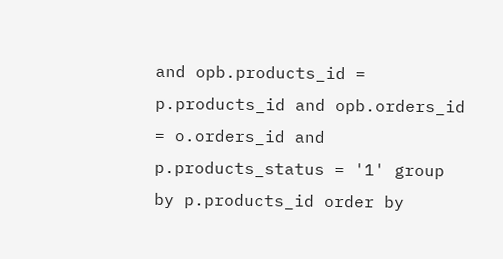and opb.products_id = p.products_id and opb.orders_id = o.orders_id and p.products_status = '1' group by p.products_id order by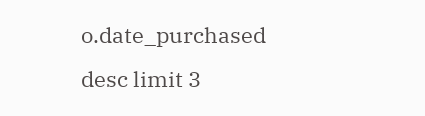o.date_purchased desc limit 3